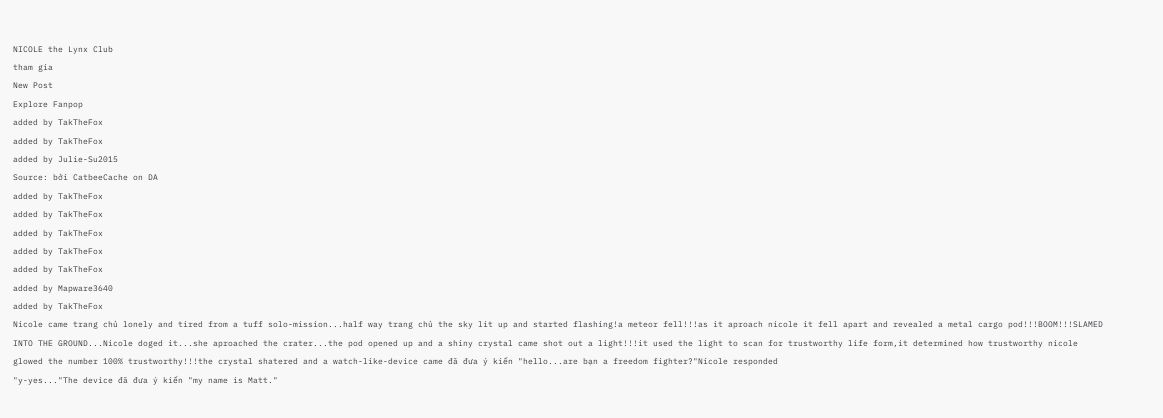NICOLE the Lynx Club
tham gia
New Post
Explore Fanpop
added by TakTheFox
added by TakTheFox
added by Julie-Su2015
Source: bởi CatbeeCache on DA
added by TakTheFox
added by TakTheFox
added by TakTheFox
added by TakTheFox
added by TakTheFox
added by Mapware3640
added by TakTheFox
Nicole came trang chủ lonely and tired from a tuff solo-mission...half way trang chủ the sky lit up and started flashing!a meteor fell!!!as it aproach nicole it fell apart and revealed a metal cargo pod!!!BOOM!!!SLAMED INTO THE GROUND...Nicole doged it...she aproached the crater...the pod opened up and a shiny crystal came shot out a light!!!it used the light to scan for trustworthy life form,it determined how trustworthy nicole glowed the number 100% trustworthy!!!the crystal shatered and a watch-like-device came đã đưa ý kiến "hello...are bạn a freedom fighter?"Nicole responded
"y-yes..."The device đã đưa ý kiến "my name is Matt."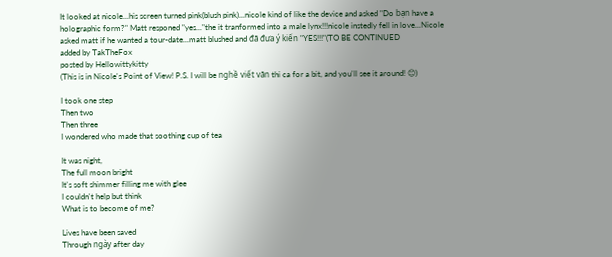It looked at nicole...his screen turned pink(blush pink)...nicole kind of like the device and asked "Do bạn have a holographic form?" Matt responed "yes..."the it tranformed into a male lynx!!!nicole instedly fell in love...Nicole asked matt if he wanted a tour-date...matt blushed and đã đưa ý kiến "YES!!!"(TO BE CONTINUED
added by TakTheFox
posted by Hellowittykitty
(This is in Nicole's Point of View! P.S. I will be nghề viết văn thi ca for a bit, and you'll see it around! 😊)

I took one step
Then two
Then three
I wondered who made that soothing cup of tea

It was night,
The full moon bright
It's soft shimmer filling me with glee
I couldn't help but think
What is to become of me?

Lives have been saved
Through ngày after day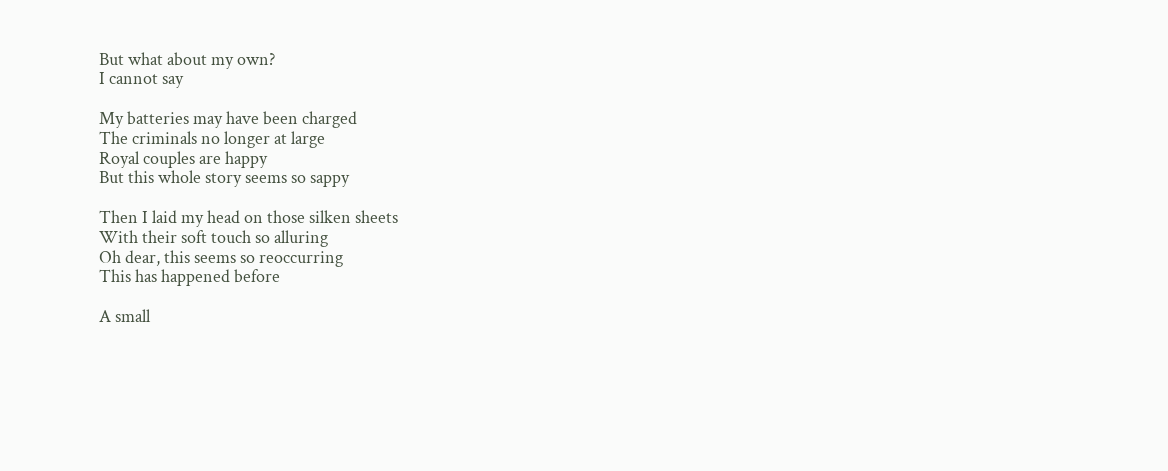But what about my own?
I cannot say

My batteries may have been charged
The criminals no longer at large
Royal couples are happy
But this whole story seems so sappy

Then I laid my head on those silken sheets
With their soft touch so alluring
Oh dear, this seems so reoccurring
This has happened before

A small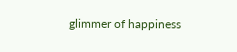glimmer of happiness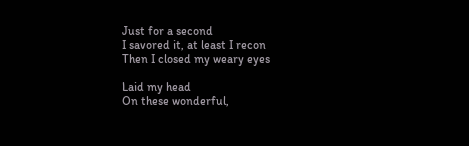Just for a second
I savored it, at least I recon
Then I closed my weary eyes

Laid my head
On these wonderful,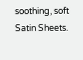soothing, soft
Satin Sheets.